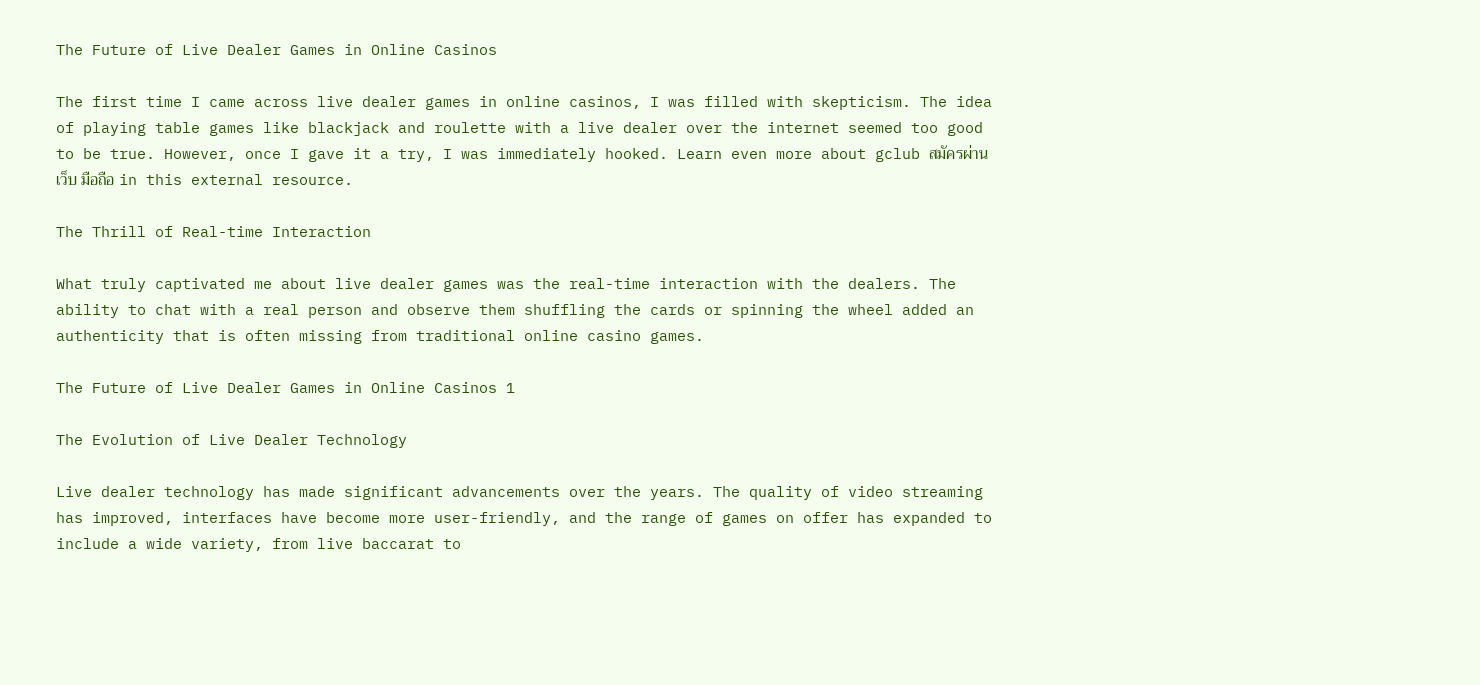The Future of Live Dealer Games in Online Casinos

The first time I came across live dealer games in online casinos, I was filled with skepticism. The idea of playing table games like blackjack and roulette with a live dealer over the internet seemed too good to be true. However, once I gave it a try, I was immediately hooked. Learn even more about gclub สมัครผ่านเว็บ มือถือ in this external resource.

The Thrill of Real-time Interaction

What truly captivated me about live dealer games was the real-time interaction with the dealers. The ability to chat with a real person and observe them shuffling the cards or spinning the wheel added an authenticity that is often missing from traditional online casino games.

The Future of Live Dealer Games in Online Casinos 1

The Evolution of Live Dealer Technology

Live dealer technology has made significant advancements over the years. The quality of video streaming has improved, interfaces have become more user-friendly, and the range of games on offer has expanded to include a wide variety, from live baccarat to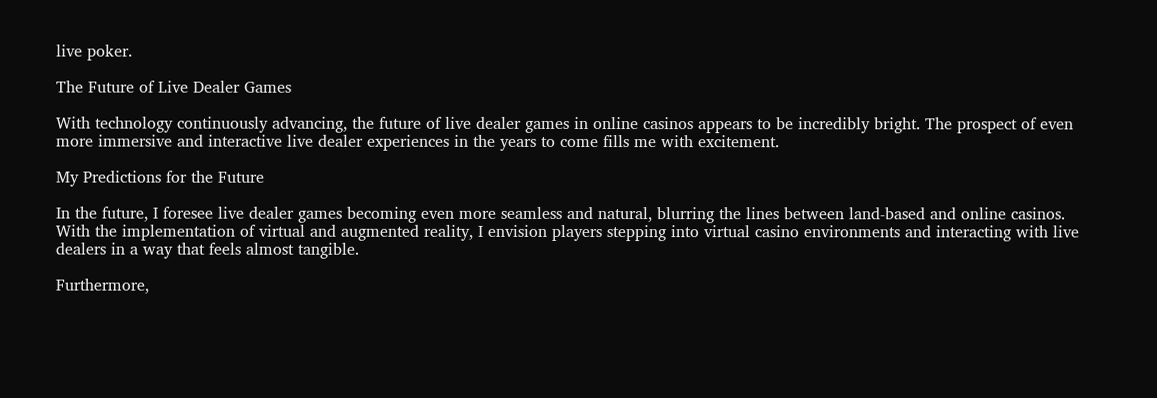live poker.

The Future of Live Dealer Games

With technology continuously advancing, the future of live dealer games in online casinos appears to be incredibly bright. The prospect of even more immersive and interactive live dealer experiences in the years to come fills me with excitement.

My Predictions for the Future

In the future, I foresee live dealer games becoming even more seamless and natural, blurring the lines between land-based and online casinos. With the implementation of virtual and augmented reality, I envision players stepping into virtual casino environments and interacting with live dealers in a way that feels almost tangible.

Furthermore,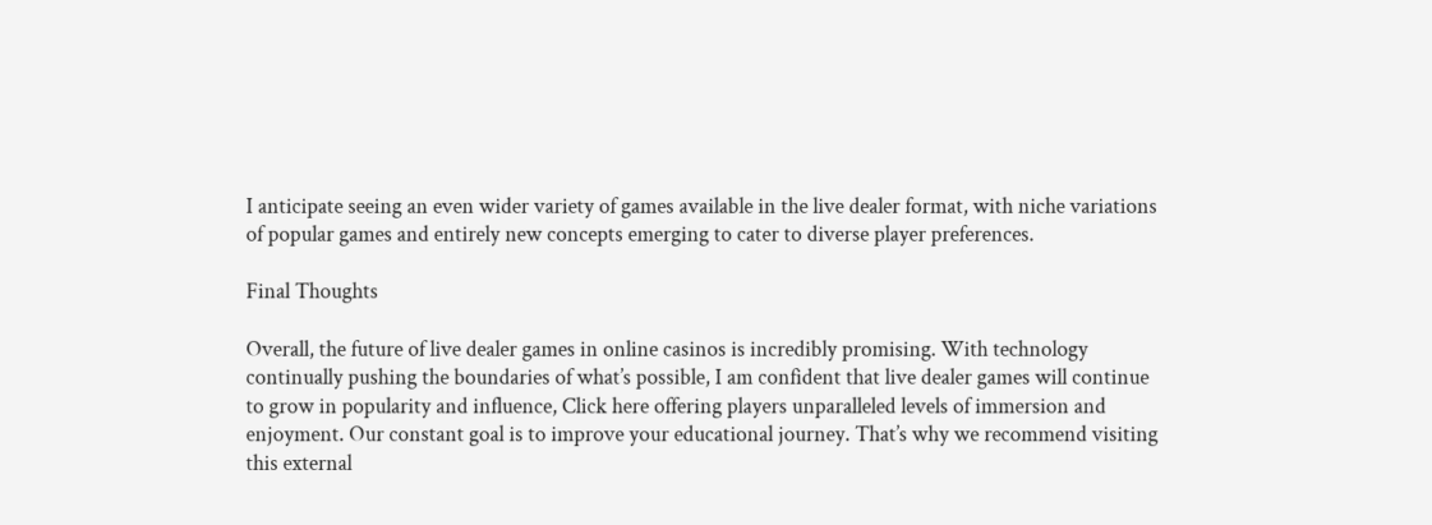I anticipate seeing an even wider variety of games available in the live dealer format, with niche variations of popular games and entirely new concepts emerging to cater to diverse player preferences.

Final Thoughts

Overall, the future of live dealer games in online casinos is incredibly promising. With technology continually pushing the boundaries of what’s possible, I am confident that live dealer games will continue to grow in popularity and influence, Click here offering players unparalleled levels of immersion and enjoyment. Our constant goal is to improve your educational journey. That’s why we recommend visiting this external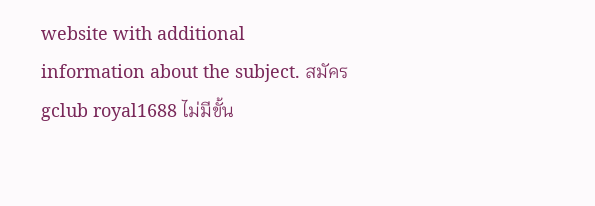website with additional information about the subject. สมัคร gclub royal1688 ไม่มีขั้น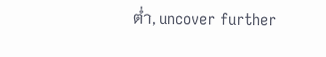ต่ำ, uncover further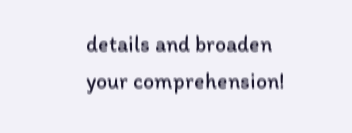details and broaden your comprehension!